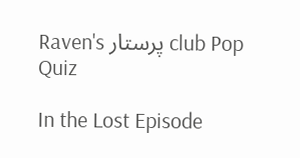Raven's پرستار club Pop Quiz

In the Lost Episode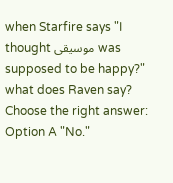when Starfire says "I thought موسیقی was supposed to be happy?" what does Raven say?
Choose the right answer:
Option A "No."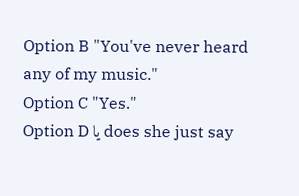Option B "You've never heard any of my music."
Option C "Yes."
Option D یا does she just say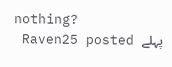nothing?
 Raven25 posted پہلے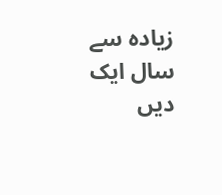زیادہ سے سال ایک
دیں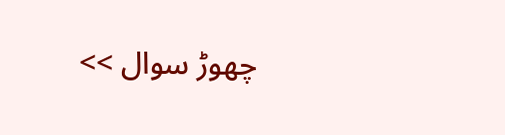چھوڑ سوال >>